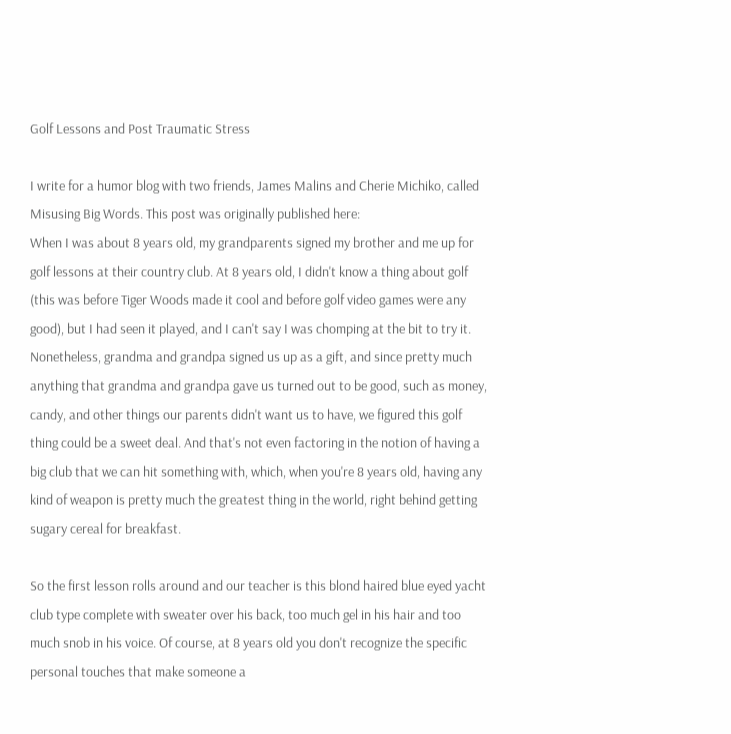Golf Lessons and Post Traumatic Stress

I write for a humor blog with two friends, James Malins and Cherie Michiko, called Misusing Big Words. This post was originally published here:
When I was about 8 years old, my grandparents signed my brother and me up for golf lessons at their country club. At 8 years old, I didn't know a thing about golf (this was before Tiger Woods made it cool and before golf video games were any good), but I had seen it played, and I can't say I was chomping at the bit to try it. Nonetheless, grandma and grandpa signed us up as a gift, and since pretty much anything that grandma and grandpa gave us turned out to be good, such as money, candy, and other things our parents didn't want us to have, we figured this golf thing could be a sweet deal. And that's not even factoring in the notion of having a big club that we can hit something with, which, when you're 8 years old, having any kind of weapon is pretty much the greatest thing in the world, right behind getting sugary cereal for breakfast.

So the first lesson rolls around and our teacher is this blond haired blue eyed yacht club type complete with sweater over his back, too much gel in his hair and too much snob in his voice. Of course, at 8 years old you don't recognize the specific personal touches that make someone a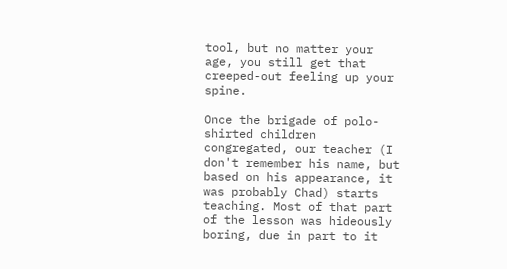tool, but no matter your age, you still get that creeped-out feeling up your spine.

Once the brigade of polo-shirted children congregated, our teacher (I don't remember his name, but based on his appearance, it was probably Chad) starts teaching. Most of that part of the lesson was hideously boring, due in part to it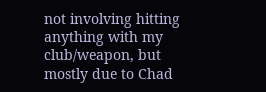not involving hitting anything with my club/weapon, but mostly due to Chad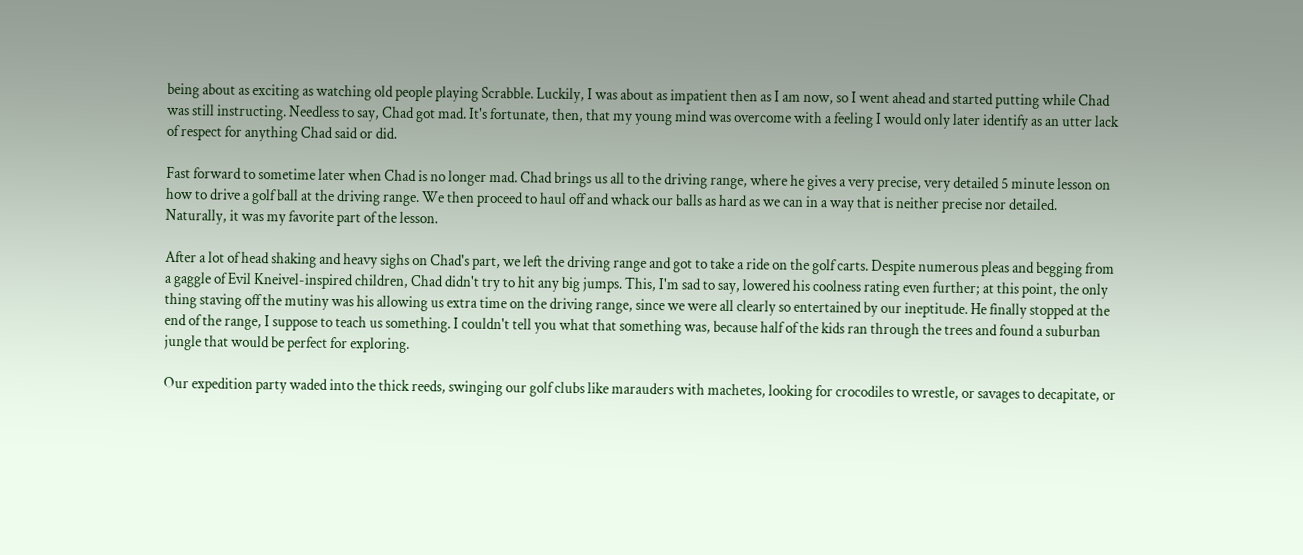being about as exciting as watching old people playing Scrabble. Luckily, I was about as impatient then as I am now, so I went ahead and started putting while Chad was still instructing. Needless to say, Chad got mad. It's fortunate, then, that my young mind was overcome with a feeling I would only later identify as an utter lack of respect for anything Chad said or did.

Fast forward to sometime later when Chad is no longer mad. Chad brings us all to the driving range, where he gives a very precise, very detailed 5 minute lesson on how to drive a golf ball at the driving range. We then proceed to haul off and whack our balls as hard as we can in a way that is neither precise nor detailed. Naturally, it was my favorite part of the lesson.

After a lot of head shaking and heavy sighs on Chad's part, we left the driving range and got to take a ride on the golf carts. Despite numerous pleas and begging from a gaggle of Evil Kneivel-inspired children, Chad didn't try to hit any big jumps. This, I'm sad to say, lowered his coolness rating even further; at this point, the only thing staving off the mutiny was his allowing us extra time on the driving range, since we were all clearly so entertained by our ineptitude. He finally stopped at the end of the range, I suppose to teach us something. I couldn't tell you what that something was, because half of the kids ran through the trees and found a suburban jungle that would be perfect for exploring.

Our expedition party waded into the thick reeds, swinging our golf clubs like marauders with machetes, looking for crocodiles to wrestle, or savages to decapitate, or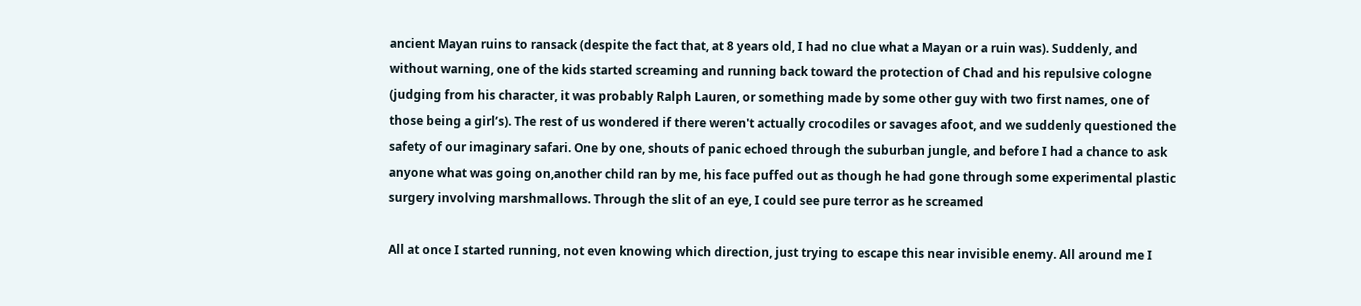ancient Mayan ruins to ransack (despite the fact that, at 8 years old, I had no clue what a Mayan or a ruin was). Suddenly, and without warning, one of the kids started screaming and running back toward the protection of Chad and his repulsive cologne (judging from his character, it was probably Ralph Lauren, or something made by some other guy with two first names, one of those being a girl’s). The rest of us wondered if there weren't actually crocodiles or savages afoot, and we suddenly questioned the safety of our imaginary safari. One by one, shouts of panic echoed through the suburban jungle, and before I had a chance to ask anyone what was going on,another child ran by me, his face puffed out as though he had gone through some experimental plastic surgery involving marshmallows. Through the slit of an eye, I could see pure terror as he screamed

All at once I started running, not even knowing which direction, just trying to escape this near invisible enemy. All around me I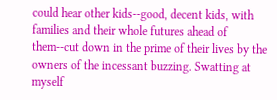could hear other kids--good, decent kids, with families and their whole futures ahead of them--cut down in the prime of their lives by the owners of the incessant buzzing. Swatting at myself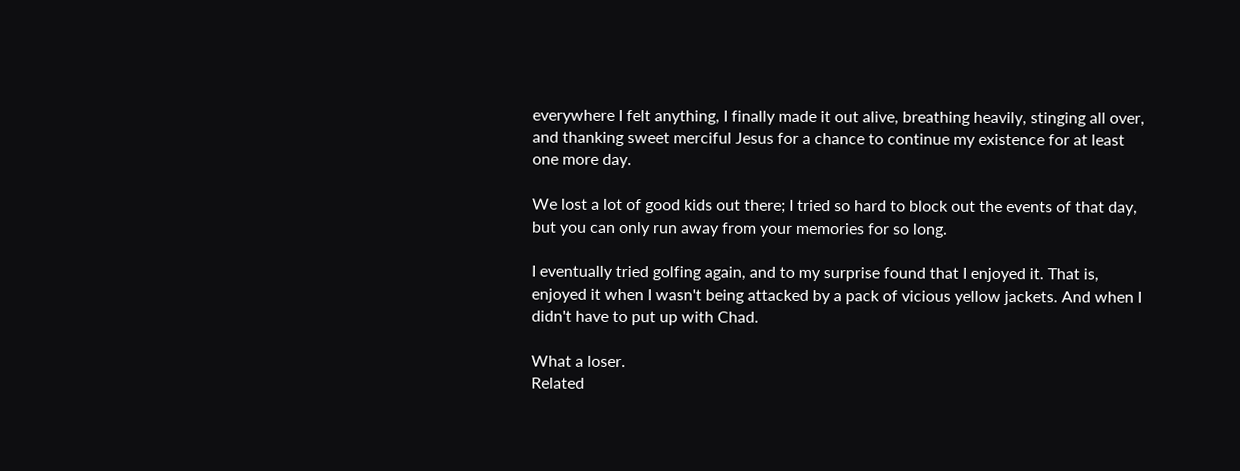everywhere I felt anything, I finally made it out alive, breathing heavily, stinging all over, and thanking sweet merciful Jesus for a chance to continue my existence for at least one more day.

We lost a lot of good kids out there; I tried so hard to block out the events of that day, but you can only run away from your memories for so long.

I eventually tried golfing again, and to my surprise found that I enjoyed it. That is, enjoyed it when I wasn't being attacked by a pack of vicious yellow jackets. And when I didn't have to put up with Chad.

What a loser.
Related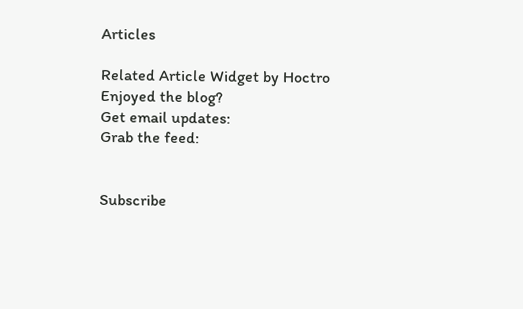Articles

Related Article Widget by Hoctro
Enjoyed the blog?
Get email updates:
Grab the feed:


Subscribe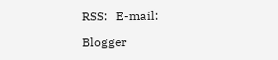RSS:   E-mail:

Blogger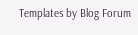Templates by Blog Forum